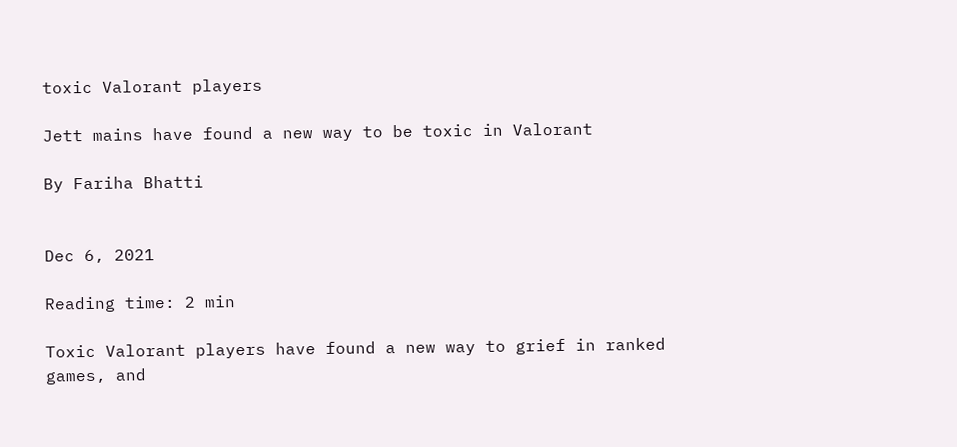toxic Valorant players

Jett mains have found a new way to be toxic in Valorant

By Fariha Bhatti


Dec 6, 2021

Reading time: 2 min

Toxic Valorant players have found a new way to grief in ranked games, and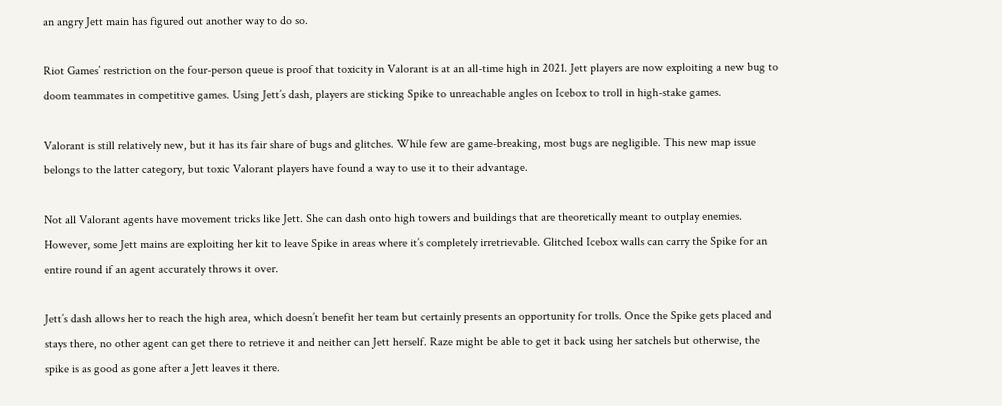an angry Jett main has figured out another way to do so.

Riot Games’ restriction on the four-person queue is proof that toxicity in Valorant is at an all-time high in 2021. Jett players are now exploiting a new bug to doom teammates in competitive games. Using Jett’s dash, players are sticking Spike to unreachable angles on Icebox to troll in high-stake games.

Valorant is still relatively new, but it has its fair share of bugs and glitches. While few are game-breaking, most bugs are negligible. This new map issue belongs to the latter category, but toxic Valorant players have found a way to use it to their advantage.

Not all Valorant agents have movement tricks like Jett. She can dash onto high towers and buildings that are theoretically meant to outplay enemies. However, some Jett mains are exploiting her kit to leave Spike in areas where it’s completely irretrievable. Glitched Icebox walls can carry the Spike for an entire round if an agent accurately throws it over.

Jett’s dash allows her to reach the high area, which doesn’t benefit her team but certainly presents an opportunity for trolls. Once the Spike gets placed and stays there, no other agent can get there to retrieve it and neither can Jett herself. Raze might be able to get it back using her satchels but otherwise, the spike is as good as gone after a Jett leaves it there.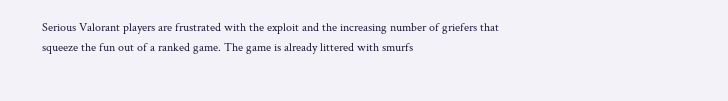Serious Valorant players are frustrated with the exploit and the increasing number of griefers that squeeze the fun out of a ranked game. The game is already littered with smurfs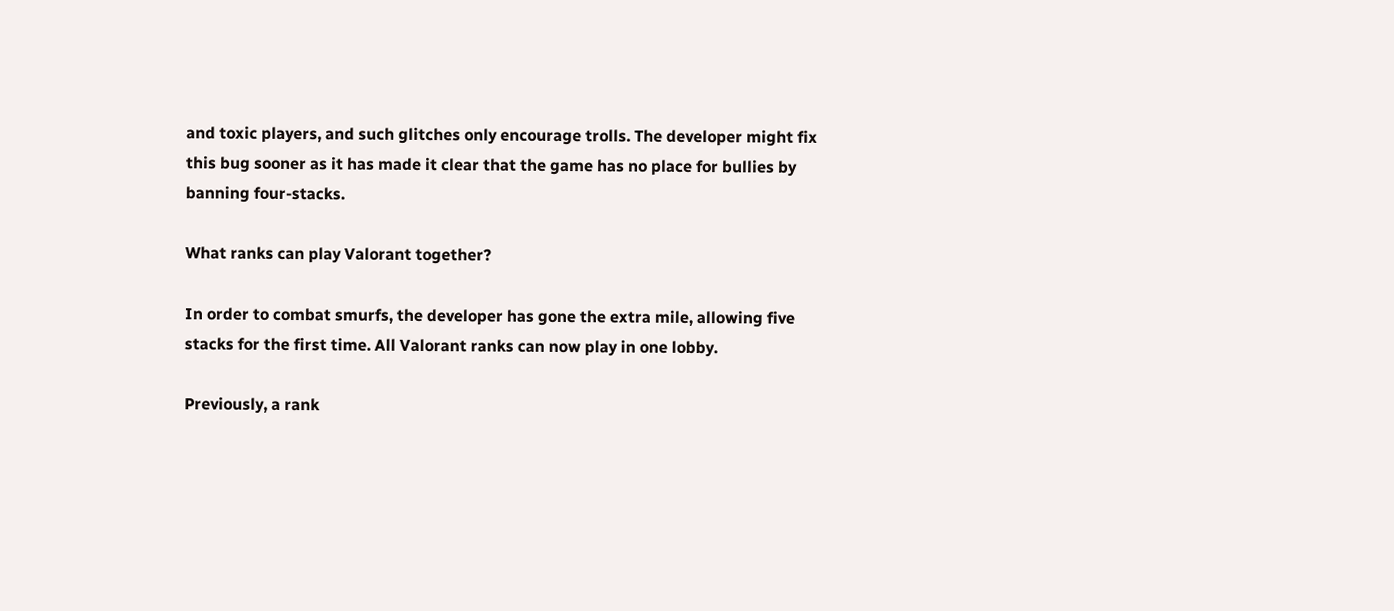and toxic players, and such glitches only encourage trolls. The developer might fix this bug sooner as it has made it clear that the game has no place for bullies by banning four-stacks.

What ranks can play Valorant together?

In order to combat smurfs, the developer has gone the extra mile, allowing five stacks for the first time. All Valorant ranks can now play in one lobby.

Previously, a rank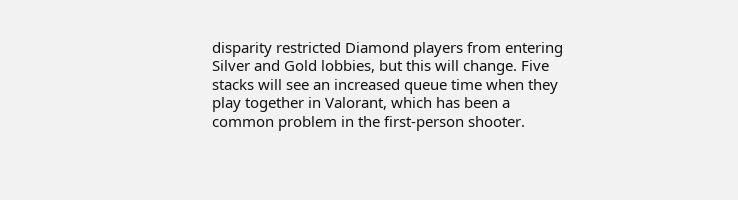disparity restricted Diamond players from entering Silver and Gold lobbies, but this will change. Five stacks will see an increased queue time when they play together in Valorant, which has been a common problem in the first-person shooter.